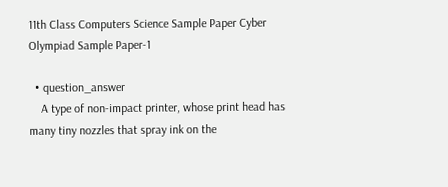11th Class Computers Science Sample Paper Cyber Olympiad Sample Paper-1

  • question_answer
    A type of non-impact printer, whose print head has many tiny nozzles that spray ink on the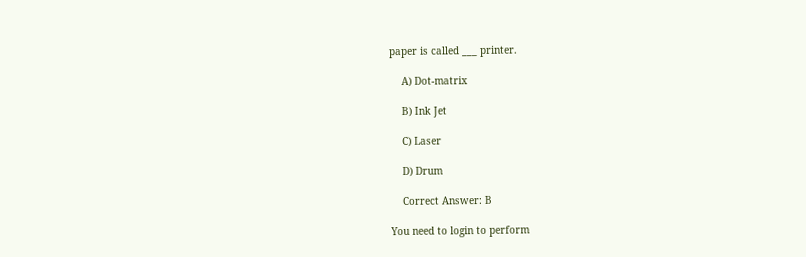paper is called ___ printer.

    A) Dot-matrix

    B) Ink Jet

    C) Laser

    D) Drum

    Correct Answer: B

You need to login to perform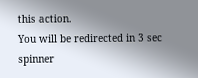this action.
You will be redirected in 3 sec spinner